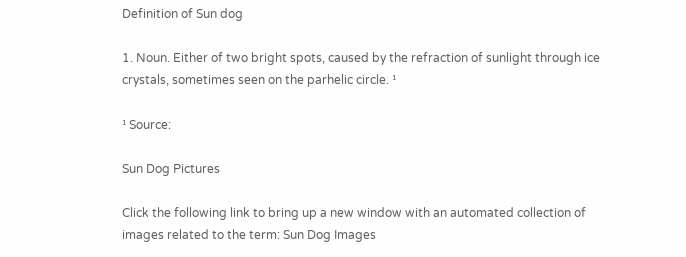Definition of Sun dog

1. Noun. Either of two bright spots, caused by the refraction of sunlight through ice crystals, sometimes seen on the parhelic circle. ¹

¹ Source:

Sun Dog Pictures

Click the following link to bring up a new window with an automated collection of images related to the term: Sun Dog Images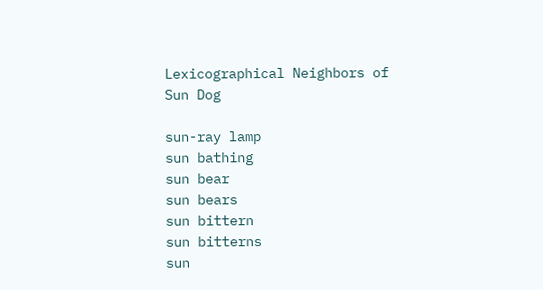Lexicographical Neighbors of Sun Dog

sun-ray lamp
sun bathing
sun bear
sun bears
sun bittern
sun bitterns
sun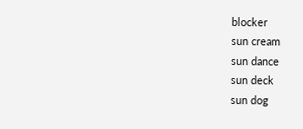blocker
sun cream
sun dance
sun deck
sun dog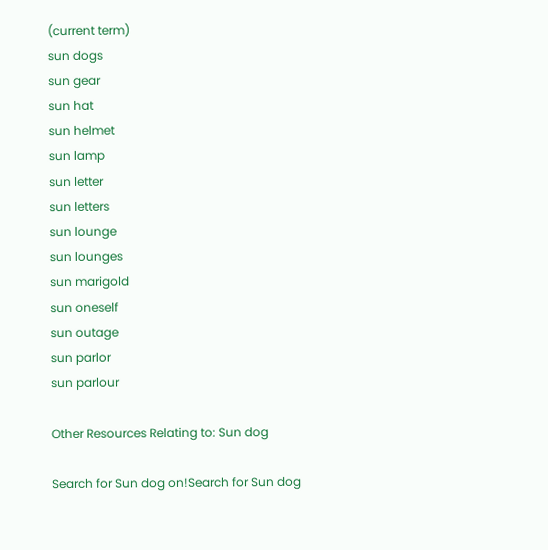(current term)
sun dogs
sun gear
sun hat
sun helmet
sun lamp
sun letter
sun letters
sun lounge
sun lounges
sun marigold
sun oneself
sun outage
sun parlor
sun parlour

Other Resources Relating to: Sun dog

Search for Sun dog on!Search for Sun dog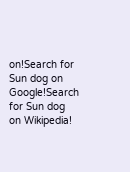on!Search for Sun dog on Google!Search for Sun dog on Wikipedia!